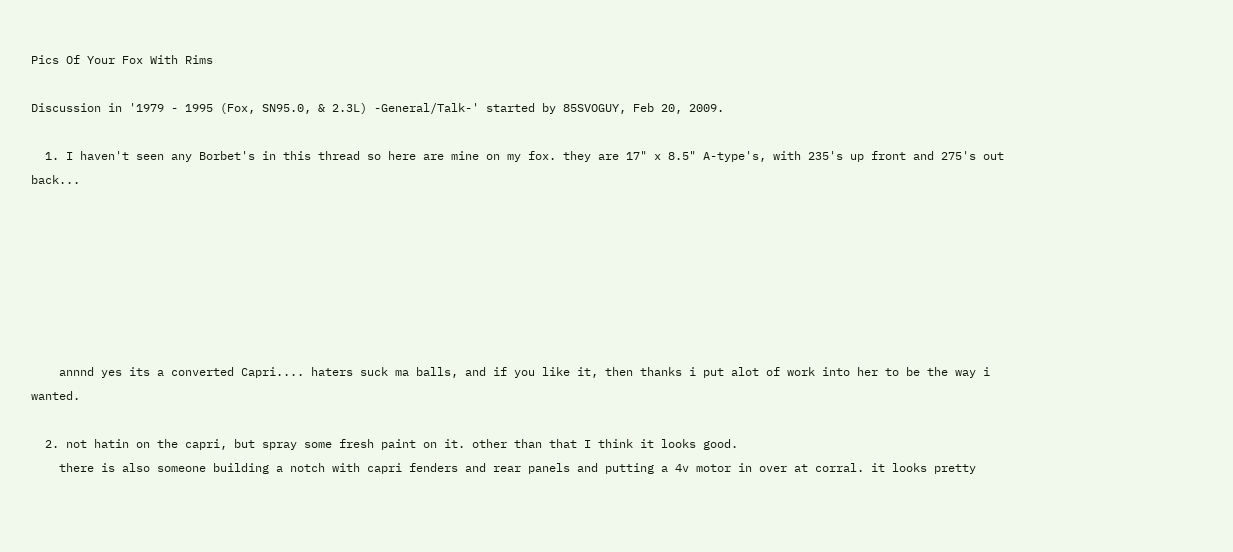Pics Of Your Fox With Rims

Discussion in '1979 - 1995 (Fox, SN95.0, & 2.3L) -General/Talk-' started by 85SVOGUY, Feb 20, 2009.

  1. I haven't seen any Borbet's in this thread so here are mine on my fox. they are 17" x 8.5" A-type's, with 235's up front and 275's out back...







    annnd yes its a converted Capri.... haters suck ma balls, and if you like it, then thanks i put alot of work into her to be the way i wanted.

  2. not hatin on the capri, but spray some fresh paint on it. other than that I think it looks good.
    there is also someone building a notch with capri fenders and rear panels and putting a 4v motor in over at corral. it looks pretty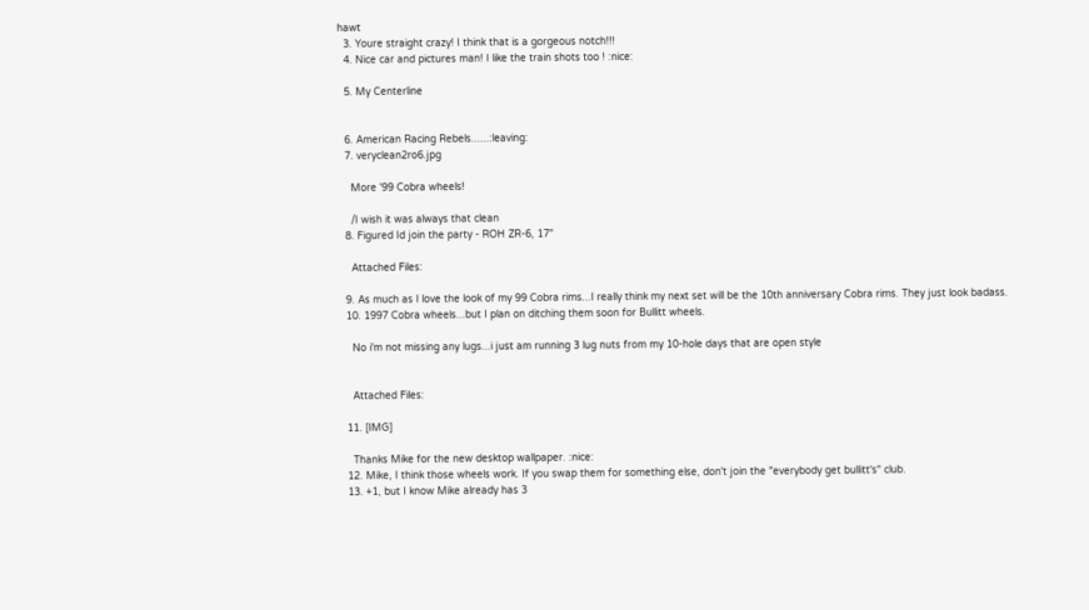hawt
  3. Youre straight crazy! I think that is a gorgeous notch!!!
  4. Nice car and pictures man! I like the train shots too ! :nice:

  5. My Centerline


  6. American Racing Rebels......:leaving:
  7. veryclean2ro6.jpg

    More '99 Cobra wheels!

    /I wish it was always that clean
  8. Figured Id join the party - ROH ZR-6, 17"

    Attached Files:

  9. As much as I love the look of my 99 Cobra rims...I really think my next set will be the 10th anniversary Cobra rims. They just look badass.
  10. 1997 Cobra wheels...but I plan on ditching them soon for Bullitt wheels.

    No i'm not missing any lugs...i just am running 3 lug nuts from my 10-hole days that are open style


    Attached Files:

  11. [IMG]

    Thanks Mike for the new desktop wallpaper. :nice:
  12. Mike, I think those wheels work. If you swap them for something else, don't join the "everybody get bullitt's" club.
  13. +1, but I know Mike already has 3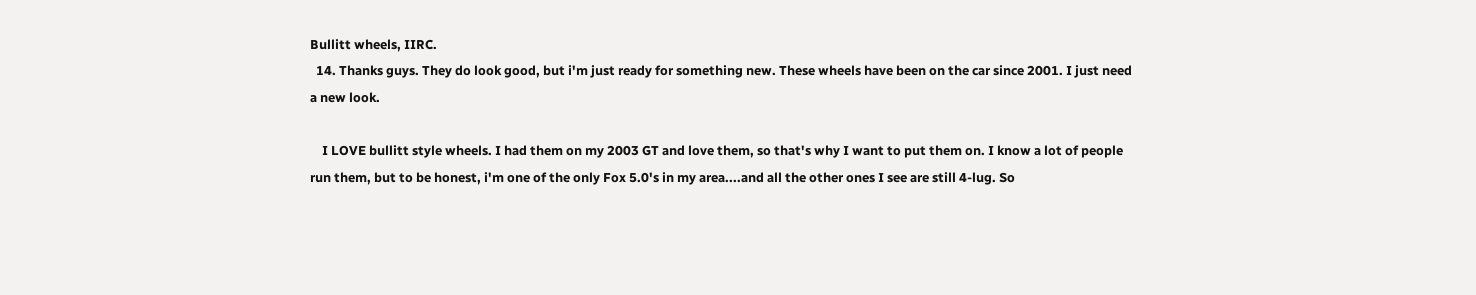Bullitt wheels, IIRC.
  14. Thanks guys. They do look good, but i'm just ready for something new. These wheels have been on the car since 2001. I just need a new look.

    I LOVE bullitt style wheels. I had them on my 2003 GT and love them, so that's why I want to put them on. I know a lot of people run them, but to be honest, i'm one of the only Fox 5.0's in my area....and all the other ones I see are still 4-lug. So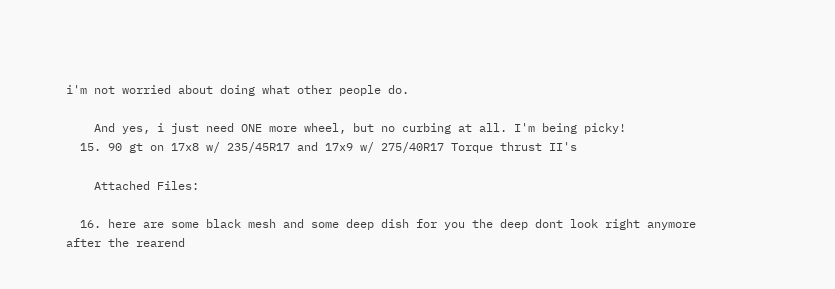i'm not worried about doing what other people do.

    And yes, i just need ONE more wheel, but no curbing at all. I'm being picky!
  15. 90 gt on 17x8 w/ 235/45R17 and 17x9 w/ 275/40R17 Torque thrust II's

    Attached Files:

  16. here are some black mesh and some deep dish for you the deep dont look right anymore after the rearend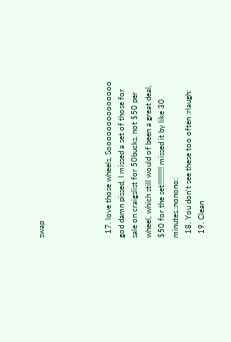swap




  17. love those wheels, Soooooooooooooo god damn pissed, I missed a set of those for sale on craigslist for 50bucks, not $50 per wheel, which still would of been a great deal, $50 for the set!!!!!!!!! missed it by like 30 minutes.:nonono:
  18. You don't see these too often :rlaugh:
  19. Clean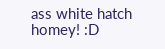ass white hatch homey! :D